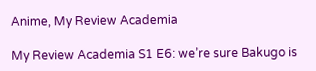Anime, My Review Academia

My Review Academia S1 E6: we’re sure Bakugo is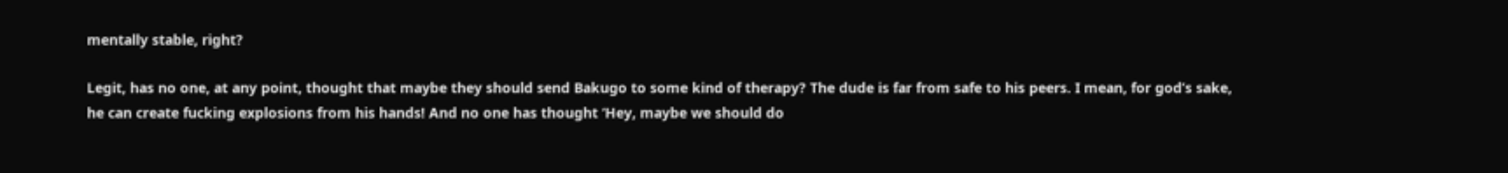mentally stable, right?

Legit, has no one, at any point, thought that maybe they should send Bakugo to some kind of therapy? The dude is far from safe to his peers. I mean, for god’s sake, he can create fucking explosions from his hands! And no one has thought ‘Hey, maybe we should do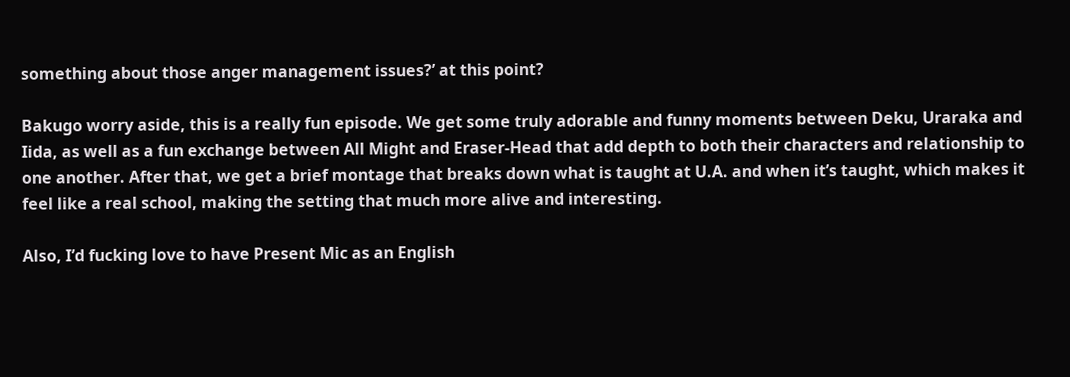something about those anger management issues?’ at this point?

Bakugo worry aside, this is a really fun episode. We get some truly adorable and funny moments between Deku, Uraraka and Iida, as well as a fun exchange between All Might and Eraser-Head that add depth to both their characters and relationship to one another. After that, we get a brief montage that breaks down what is taught at U.A. and when it’s taught, which makes it feel like a real school, making the setting that much more alive and interesting.

Also, I’d fucking love to have Present Mic as an English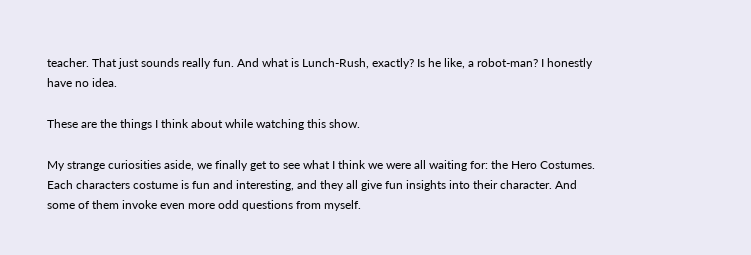teacher. That just sounds really fun. And what is Lunch-Rush, exactly? Is he like, a robot-man? I honestly have no idea.

These are the things I think about while watching this show.

My strange curiosities aside, we finally get to see what I think we were all waiting for: the Hero Costumes. Each characters costume is fun and interesting, and they all give fun insights into their character. And some of them invoke even more odd questions from myself.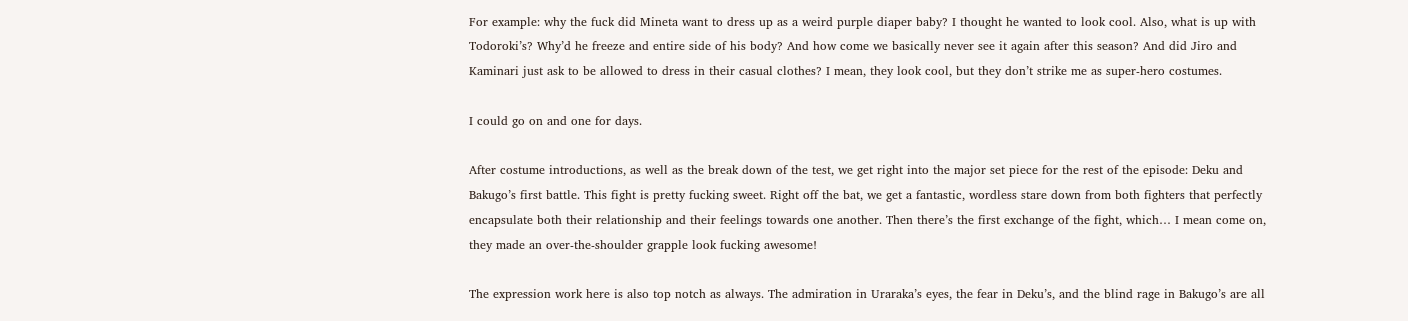For example: why the fuck did Mineta want to dress up as a weird purple diaper baby? I thought he wanted to look cool. Also, what is up with Todoroki’s? Why’d he freeze and entire side of his body? And how come we basically never see it again after this season? And did Jiro and Kaminari just ask to be allowed to dress in their casual clothes? I mean, they look cool, but they don’t strike me as super-hero costumes.

I could go on and one for days.

After costume introductions, as well as the break down of the test, we get right into the major set piece for the rest of the episode: Deku and Bakugo’s first battle. This fight is pretty fucking sweet. Right off the bat, we get a fantastic, wordless stare down from both fighters that perfectly encapsulate both their relationship and their feelings towards one another. Then there’s the first exchange of the fight, which… I mean come on, they made an over-the-shoulder grapple look fucking awesome!

The expression work here is also top notch as always. The admiration in Uraraka’s eyes, the fear in Deku’s, and the blind rage in Bakugo’s are all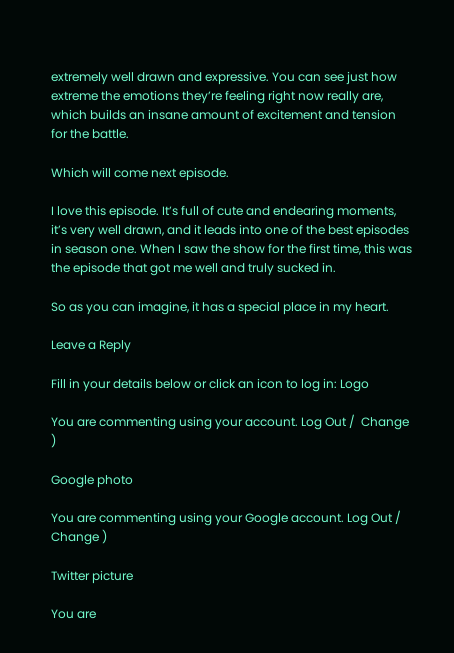extremely well drawn and expressive. You can see just how extreme the emotions they’re feeling right now really are, which builds an insane amount of excitement and tension for the battle.

Which will come next episode.

I love this episode. It’s full of cute and endearing moments, it’s very well drawn, and it leads into one of the best episodes in season one. When I saw the show for the first time, this was the episode that got me well and truly sucked in.

So as you can imagine, it has a special place in my heart.

Leave a Reply

Fill in your details below or click an icon to log in: Logo

You are commenting using your account. Log Out /  Change )

Google photo

You are commenting using your Google account. Log Out /  Change )

Twitter picture

You are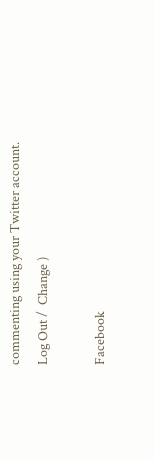commenting using your Twitter account. Log Out /  Change )

Facebook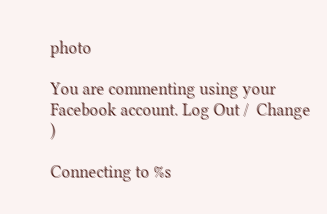photo

You are commenting using your Facebook account. Log Out /  Change )

Connecting to %s